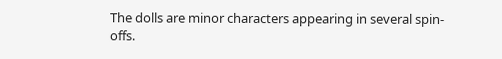The dolls are minor characters appearing in several spin-offs.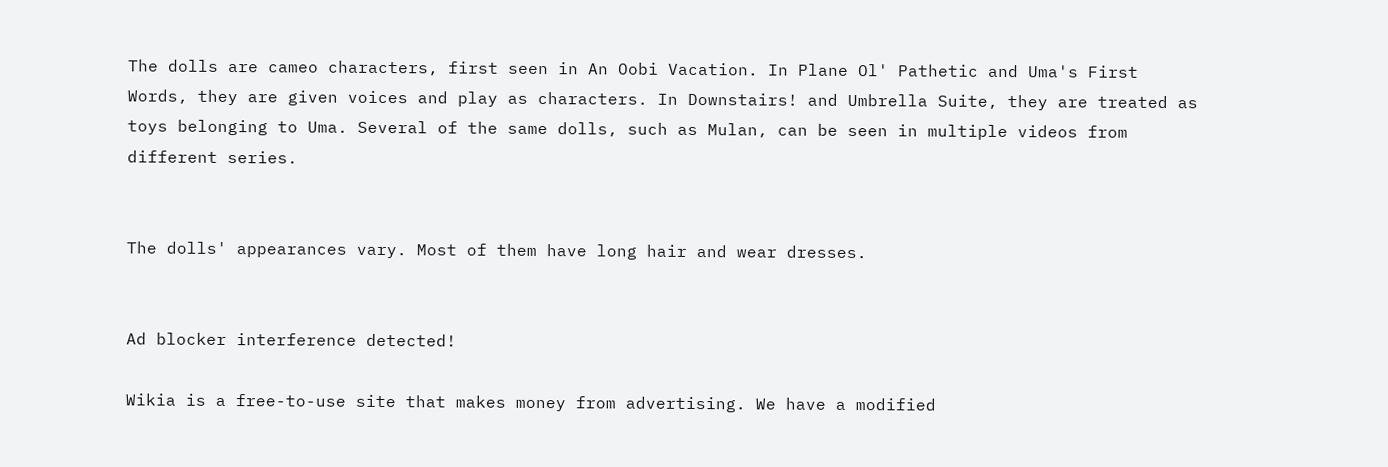The dolls are cameo characters, first seen in An Oobi Vacation. In Plane Ol' Pathetic and Uma's First Words, they are given voices and play as characters. In Downstairs! and Umbrella Suite, they are treated as toys belonging to Uma. Several of the same dolls, such as Mulan, can be seen in multiple videos from different series.


The dolls' appearances vary. Most of them have long hair and wear dresses.


Ad blocker interference detected!

Wikia is a free-to-use site that makes money from advertising. We have a modified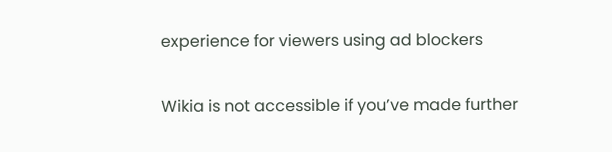experience for viewers using ad blockers

Wikia is not accessible if you’ve made further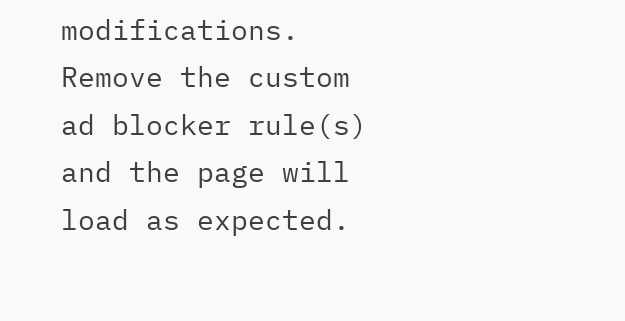modifications. Remove the custom ad blocker rule(s) and the page will load as expected.